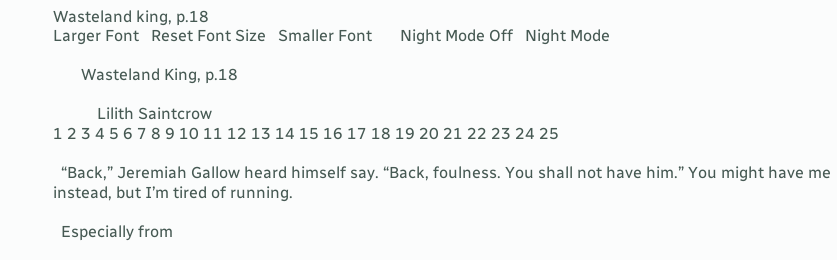Wasteland king, p.18
Larger Font   Reset Font Size   Smaller Font       Night Mode Off   Night Mode

       Wasteland King, p.18

           Lilith Saintcrow
1 2 3 4 5 6 7 8 9 10 11 12 13 14 15 16 17 18 19 20 21 22 23 24 25

  “Back,” Jeremiah Gallow heard himself say. “Back, foulness. You shall not have him.” You might have me instead, but I’m tired of running.

  Especially from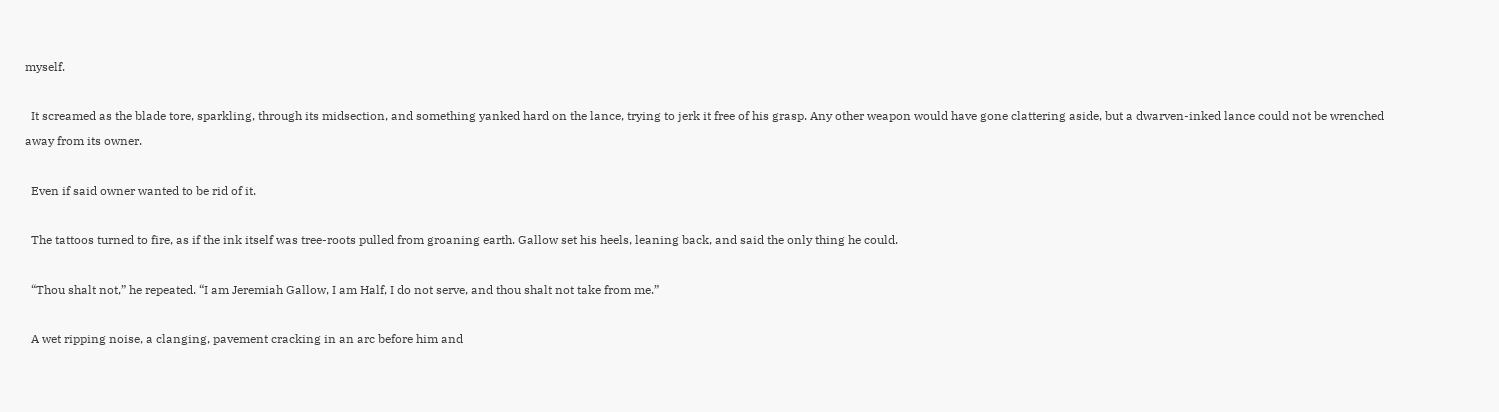myself.

  It screamed as the blade tore, sparkling, through its midsection, and something yanked hard on the lance, trying to jerk it free of his grasp. Any other weapon would have gone clattering aside, but a dwarven-inked lance could not be wrenched away from its owner.

  Even if said owner wanted to be rid of it.

  The tattoos turned to fire, as if the ink itself was tree-roots pulled from groaning earth. Gallow set his heels, leaning back, and said the only thing he could.

  “Thou shalt not,” he repeated. “I am Jeremiah Gallow, I am Half, I do not serve, and thou shalt not take from me.”

  A wet ripping noise, a clanging, pavement cracking in an arc before him and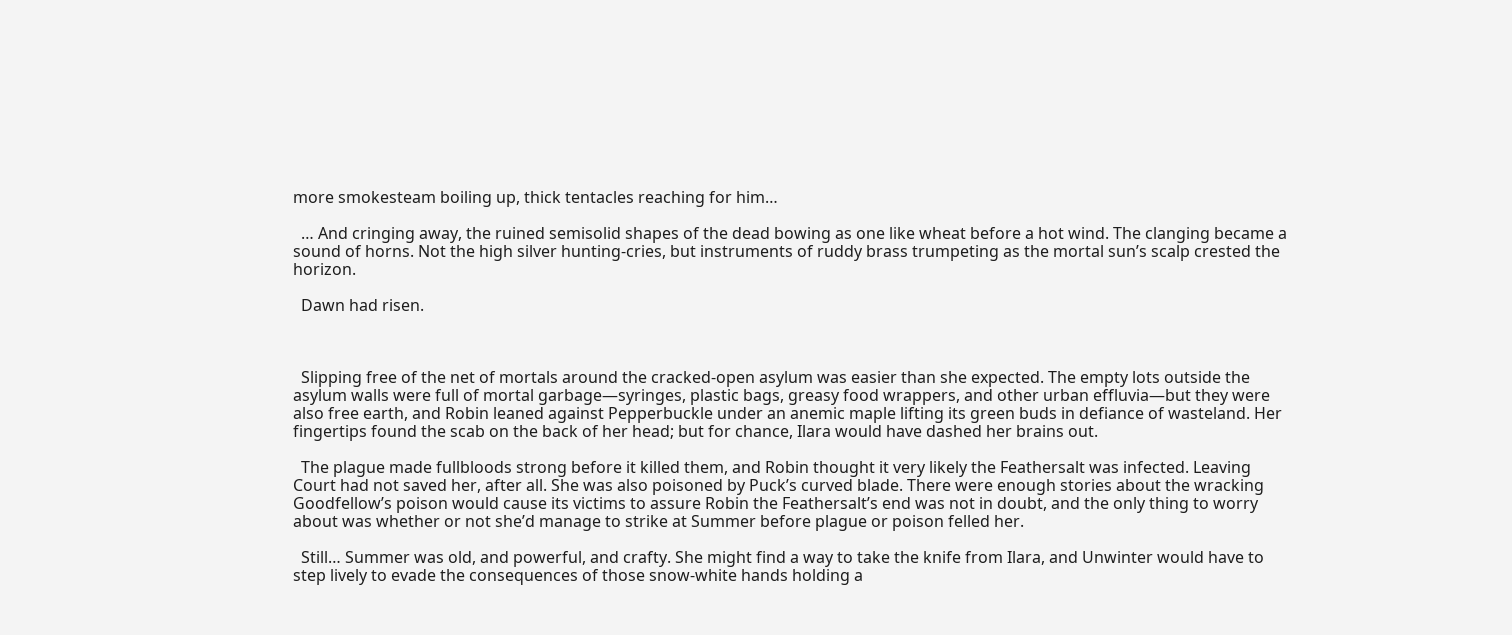more smokesteam boiling up, thick tentacles reaching for him…

  … And cringing away, the ruined semisolid shapes of the dead bowing as one like wheat before a hot wind. The clanging became a sound of horns. Not the high silver hunting-cries, but instruments of ruddy brass trumpeting as the mortal sun’s scalp crested the horizon.

  Dawn had risen.



  Slipping free of the net of mortals around the cracked-open asylum was easier than she expected. The empty lots outside the asylum walls were full of mortal garbage—syringes, plastic bags, greasy food wrappers, and other urban effluvia—but they were also free earth, and Robin leaned against Pepperbuckle under an anemic maple lifting its green buds in defiance of wasteland. Her fingertips found the scab on the back of her head; but for chance, Ilara would have dashed her brains out.

  The plague made fullbloods strong before it killed them, and Robin thought it very likely the Feathersalt was infected. Leaving Court had not saved her, after all. She was also poisoned by Puck’s curved blade. There were enough stories about the wracking Goodfellow’s poison would cause its victims to assure Robin the Feathersalt’s end was not in doubt, and the only thing to worry about was whether or not she’d manage to strike at Summer before plague or poison felled her.

  Still… Summer was old, and powerful, and crafty. She might find a way to take the knife from Ilara, and Unwinter would have to step lively to evade the consequences of those snow-white hands holding a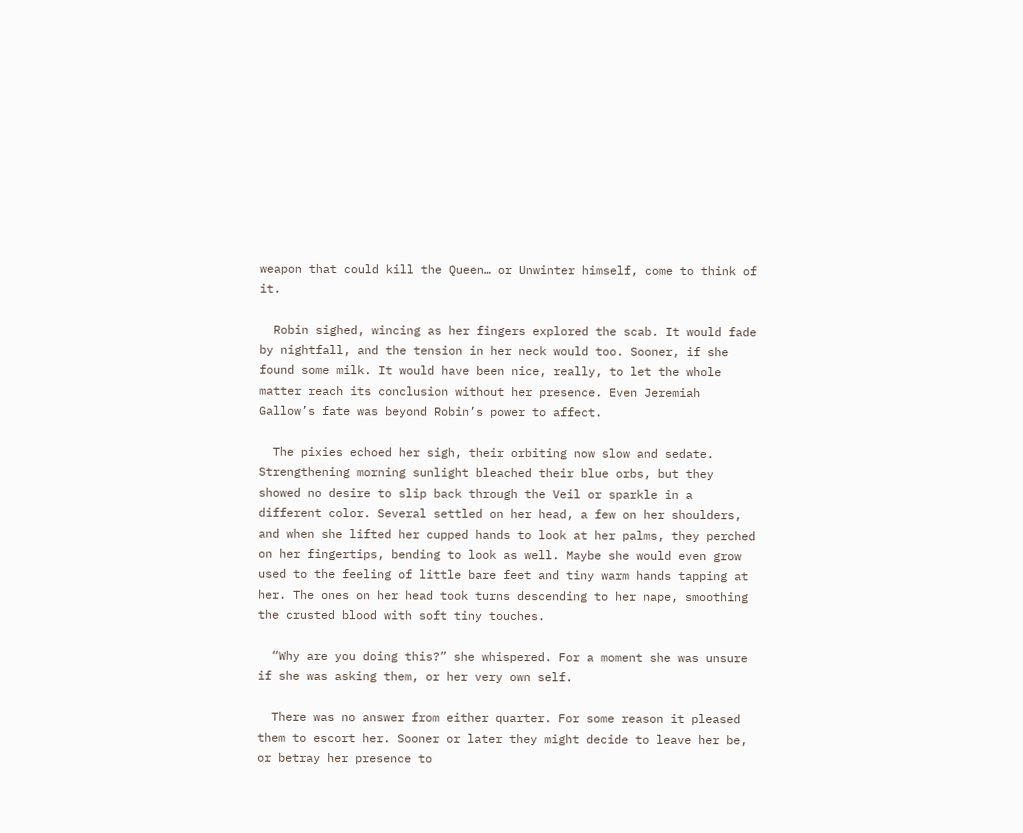weapon that could kill the Queen… or Unwinter himself, come to think of it.

  Robin sighed, wincing as her fingers explored the scab. It would fade by nightfall, and the tension in her neck would too. Sooner, if she found some milk. It would have been nice, really, to let the whole matter reach its conclusion without her presence. Even Jeremiah Gallow’s fate was beyond Robin’s power to affect.

  The pixies echoed her sigh, their orbiting now slow and sedate. Strengthening morning sunlight bleached their blue orbs, but they showed no desire to slip back through the Veil or sparkle in a different color. Several settled on her head, a few on her shoulders, and when she lifted her cupped hands to look at her palms, they perched on her fingertips, bending to look as well. Maybe she would even grow used to the feeling of little bare feet and tiny warm hands tapping at her. The ones on her head took turns descending to her nape, smoothing the crusted blood with soft tiny touches.

  “Why are you doing this?” she whispered. For a moment she was unsure if she was asking them, or her very own self.

  There was no answer from either quarter. For some reason it pleased them to escort her. Sooner or later they might decide to leave her be, or betray her presence to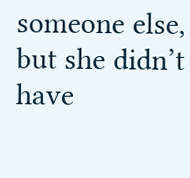someone else, but she didn’t have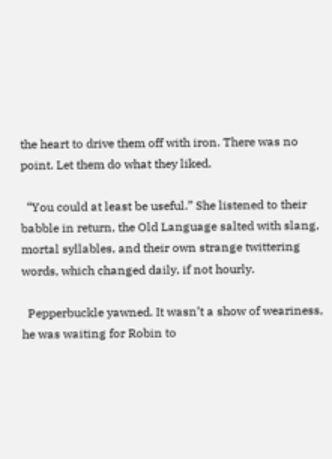the heart to drive them off with iron. There was no point. Let them do what they liked.

  “You could at least be useful.” She listened to their babble in return, the Old Language salted with slang, mortal syllables, and their own strange twittering words, which changed daily, if not hourly.

  Pepperbuckle yawned. It wasn’t a show of weariness, he was waiting for Robin to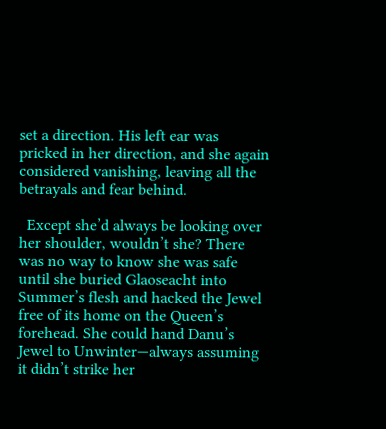set a direction. His left ear was pricked in her direction, and she again considered vanishing, leaving all the betrayals and fear behind.

  Except she’d always be looking over her shoulder, wouldn’t she? There was no way to know she was safe until she buried Glaoseacht into Summer’s flesh and hacked the Jewel free of its home on the Queen’s forehead. She could hand Danu’s Jewel to Unwinter—always assuming it didn’t strike her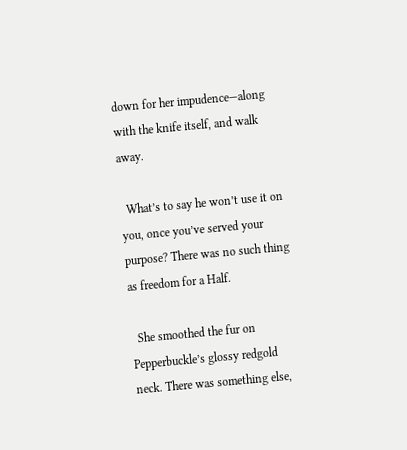down for her impudence—along with the knife itself, and walk away.

  What’s to say he won’t use it on you, once you’ve served your purpose? There was no such thing as freedom for a Half.

  She smoothed the fur on Pepperbuckle’s glossy redgold neck. There was something else,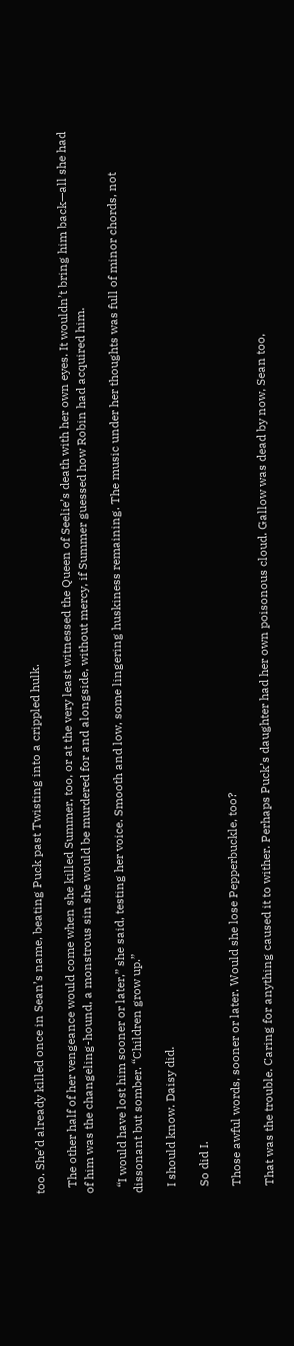too. She’d already killed once in Sean’s name, beating Puck past Twisting into a crippled hulk.

  The other half of her vengeance would come when she killed Summer, too, or at the very least witnessed the Queen of Seelie’s death with her own eyes. It wouldn’t bring him back—all she had of him was the changeling-hound, a monstrous sin she would be murdered for and alongside, without mercy, if Summer guessed how Robin had acquired him.

  “I would have lost him sooner or later,” she said, testing her voice. Smooth and low, some lingering huskiness remaining. The music under her thoughts was full of minor chords, not dissonant but somber. “Children grow up.”

  I should know. Daisy did.

  So did I.

  Those awful words, sooner or later. Would she lose Pepperbuckle, too?

  That was the trouble. Caring for anything caused it to wither. Perhaps Puck’s daughter had her own poisonous cloud. Gallow was dead by now, Sean too,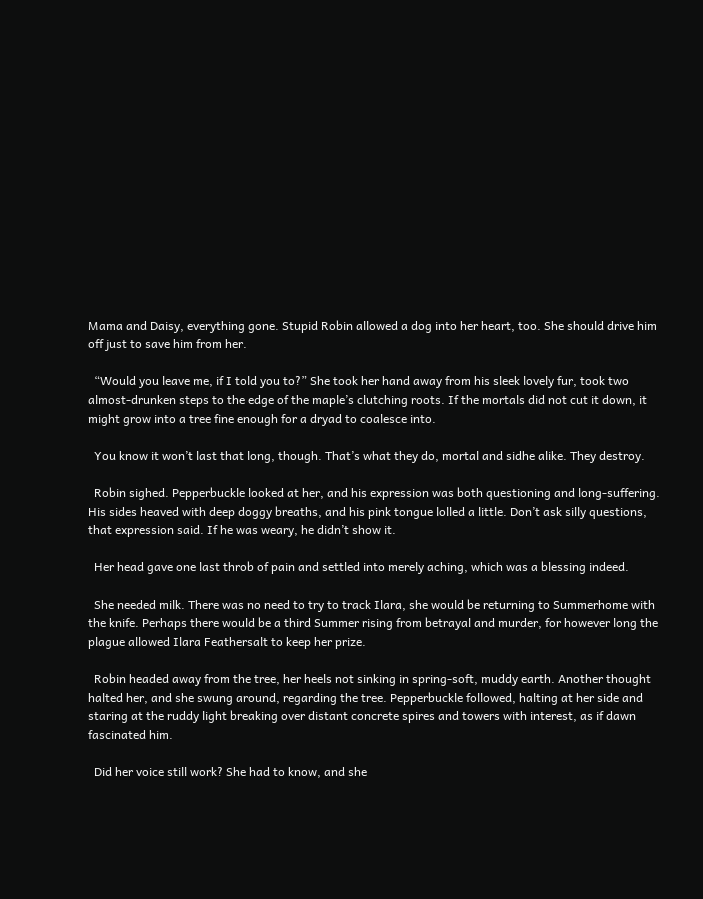Mama and Daisy, everything gone. Stupid Robin allowed a dog into her heart, too. She should drive him off just to save him from her.

  “Would you leave me, if I told you to?” She took her hand away from his sleek lovely fur, took two almost-drunken steps to the edge of the maple’s clutching roots. If the mortals did not cut it down, it might grow into a tree fine enough for a dryad to coalesce into.

  You know it won’t last that long, though. That’s what they do, mortal and sidhe alike. They destroy.

  Robin sighed. Pepperbuckle looked at her, and his expression was both questioning and long-suffering. His sides heaved with deep doggy breaths, and his pink tongue lolled a little. Don’t ask silly questions, that expression said. If he was weary, he didn’t show it.

  Her head gave one last throb of pain and settled into merely aching, which was a blessing indeed.

  She needed milk. There was no need to try to track Ilara, she would be returning to Summerhome with the knife. Perhaps there would be a third Summer rising from betrayal and murder, for however long the plague allowed Ilara Feathersalt to keep her prize.

  Robin headed away from the tree, her heels not sinking in spring-soft, muddy earth. Another thought halted her, and she swung around, regarding the tree. Pepperbuckle followed, halting at her side and staring at the ruddy light breaking over distant concrete spires and towers with interest, as if dawn fascinated him.

  Did her voice still work? She had to know, and she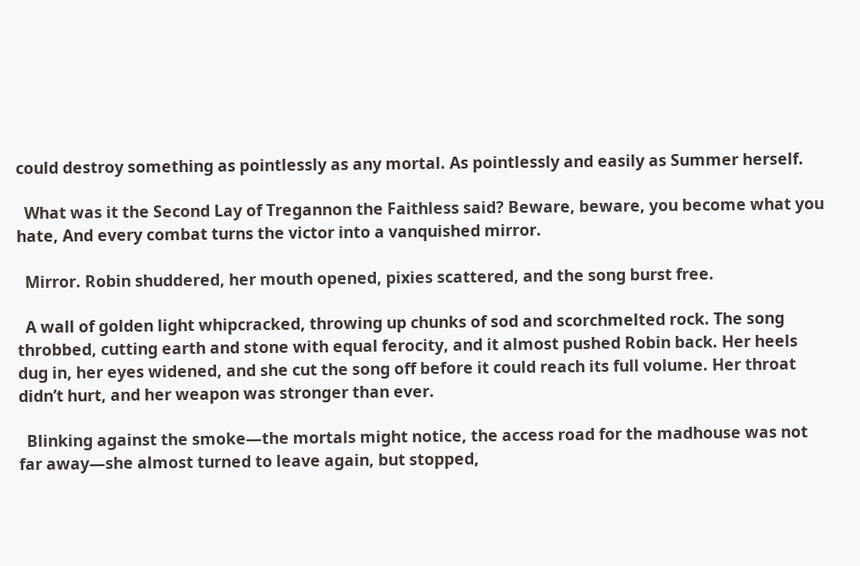could destroy something as pointlessly as any mortal. As pointlessly and easily as Summer herself.

  What was it the Second Lay of Tregannon the Faithless said? Beware, beware, you become what you hate, And every combat turns the victor into a vanquished mirror.

  Mirror. Robin shuddered, her mouth opened, pixies scattered, and the song burst free.

  A wall of golden light whipcracked, throwing up chunks of sod and scorchmelted rock. The song throbbed, cutting earth and stone with equal ferocity, and it almost pushed Robin back. Her heels dug in, her eyes widened, and she cut the song off before it could reach its full volume. Her throat didn’t hurt, and her weapon was stronger than ever.

  Blinking against the smoke—the mortals might notice, the access road for the madhouse was not far away—she almost turned to leave again, but stopped,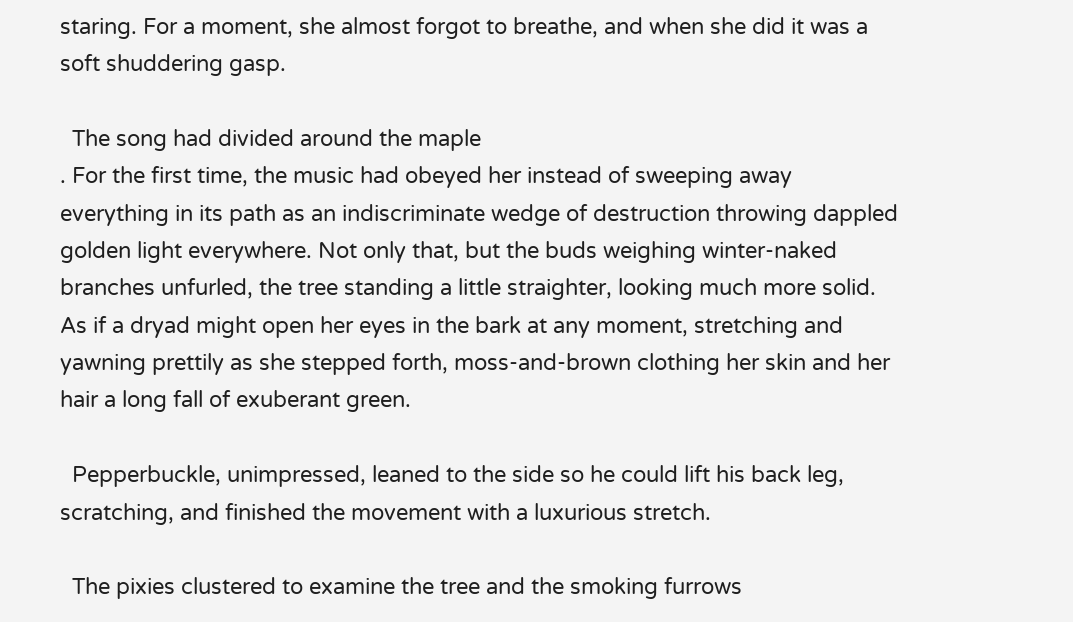staring. For a moment, she almost forgot to breathe, and when she did it was a soft shuddering gasp.

  The song had divided around the maple
. For the first time, the music had obeyed her instead of sweeping away everything in its path as an indiscriminate wedge of destruction throwing dappled golden light everywhere. Not only that, but the buds weighing winter-naked branches unfurled, the tree standing a little straighter, looking much more solid. As if a dryad might open her eyes in the bark at any moment, stretching and yawning prettily as she stepped forth, moss-and-brown clothing her skin and her hair a long fall of exuberant green.

  Pepperbuckle, unimpressed, leaned to the side so he could lift his back leg, scratching, and finished the movement with a luxurious stretch.

  The pixies clustered to examine the tree and the smoking furrows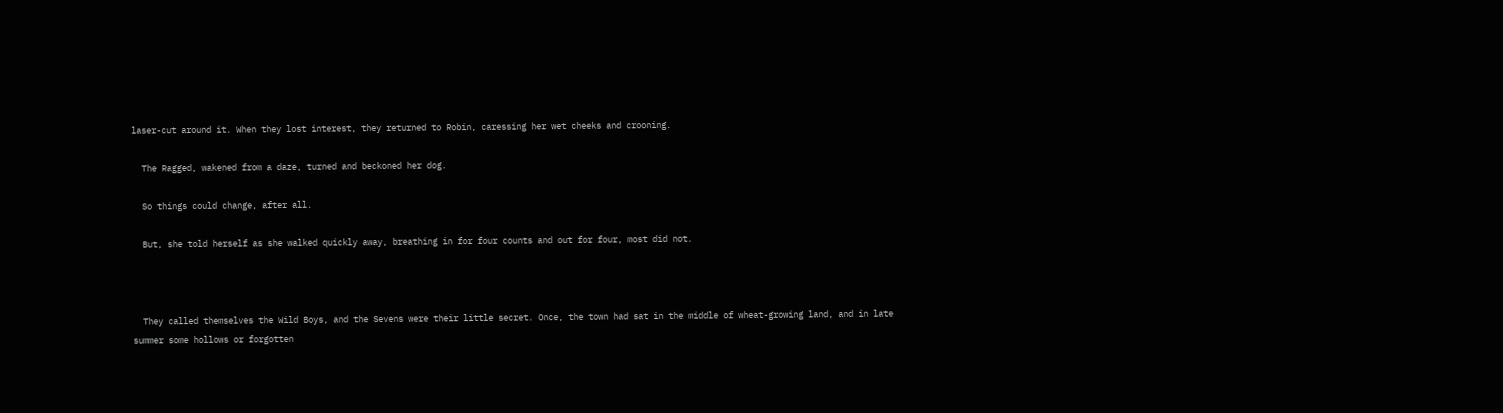laser-cut around it. When they lost interest, they returned to Robin, caressing her wet cheeks and crooning.

  The Ragged, wakened from a daze, turned and beckoned her dog.

  So things could change, after all.

  But, she told herself as she walked quickly away, breathing in for four counts and out for four, most did not.



  They called themselves the Wild Boys, and the Sevens were their little secret. Once, the town had sat in the middle of wheat-growing land, and in late summer some hollows or forgotten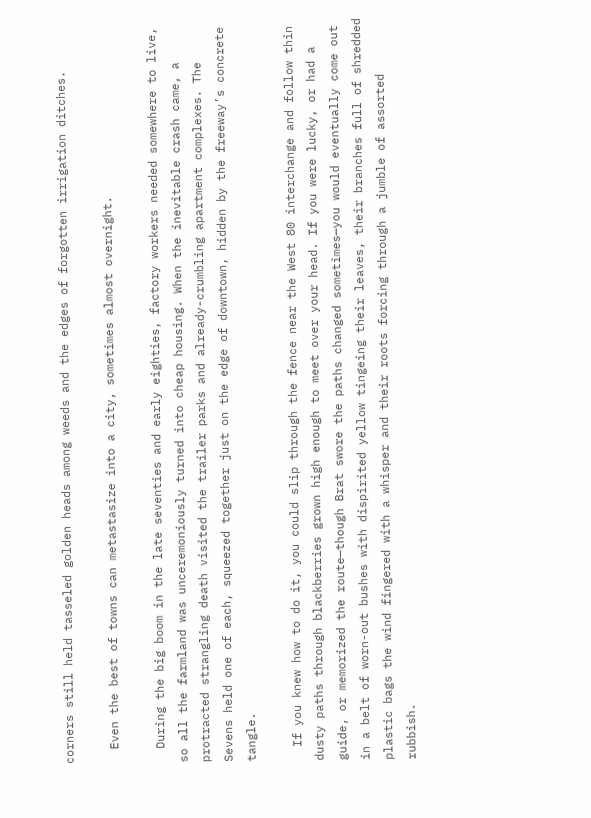corners still held tasseled golden heads among weeds and the edges of forgotten irrigation ditches.

  Even the best of towns can metastasize into a city, sometimes almost overnight.

  During the big boom in the late seventies and early eighties, factory workers needed somewhere to live, so all the farmland was unceremoniously turned into cheap housing. When the inevitable crash came, a protracted strangling death visited the trailer parks and already-crumbling apartment complexes. The Sevens held one of each, squeezed together just on the edge of downtown, hidden by the freeway’s concrete tangle.

  If you knew how to do it, you could slip through the fence near the West 80 interchange and follow thin dusty paths through blackberries grown high enough to meet over your head. If you were lucky, or had a guide, or memorized the route—though Brat swore the paths changed sometimes—you would eventually come out in a belt of worn-out bushes with dispirited yellow tingeing their leaves, their branches full of shredded plastic bags the wind fingered with a whisper and their roots forcing through a jumble of assorted rubbish.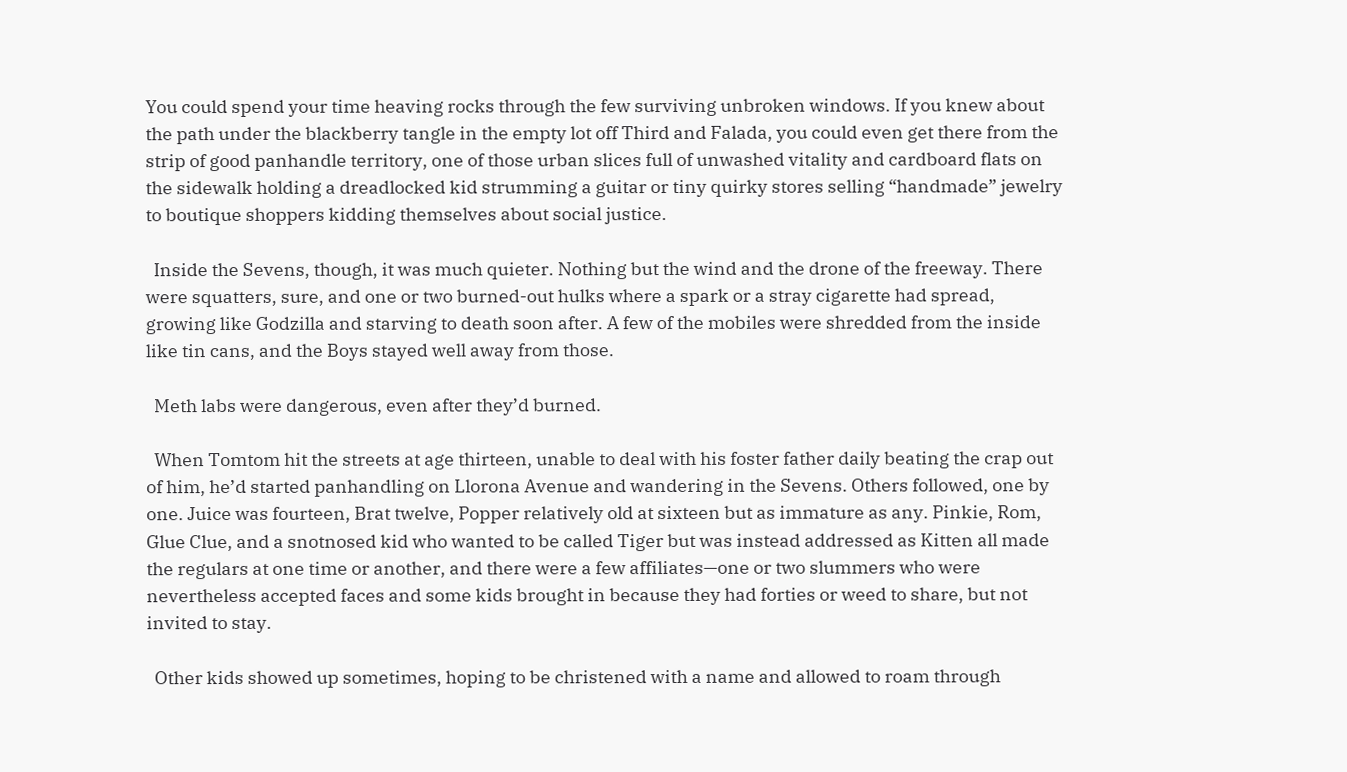You could spend your time heaving rocks through the few surviving unbroken windows. If you knew about the path under the blackberry tangle in the empty lot off Third and Falada, you could even get there from the strip of good panhandle territory, one of those urban slices full of unwashed vitality and cardboard flats on the sidewalk holding a dreadlocked kid strumming a guitar or tiny quirky stores selling “handmade” jewelry to boutique shoppers kidding themselves about social justice.

  Inside the Sevens, though, it was much quieter. Nothing but the wind and the drone of the freeway. There were squatters, sure, and one or two burned-out hulks where a spark or a stray cigarette had spread, growing like Godzilla and starving to death soon after. A few of the mobiles were shredded from the inside like tin cans, and the Boys stayed well away from those.

  Meth labs were dangerous, even after they’d burned.

  When Tomtom hit the streets at age thirteen, unable to deal with his foster father daily beating the crap out of him, he’d started panhandling on Llorona Avenue and wandering in the Sevens. Others followed, one by one. Juice was fourteen, Brat twelve, Popper relatively old at sixteen but as immature as any. Pinkie, Rom, Glue Clue, and a snotnosed kid who wanted to be called Tiger but was instead addressed as Kitten all made the regulars at one time or another, and there were a few affiliates—one or two slummers who were nevertheless accepted faces and some kids brought in because they had forties or weed to share, but not invited to stay.

  Other kids showed up sometimes, hoping to be christened with a name and allowed to roam through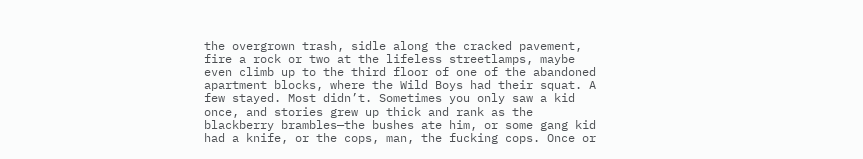the overgrown trash, sidle along the cracked pavement, fire a rock or two at the lifeless streetlamps, maybe even climb up to the third floor of one of the abandoned apartment blocks, where the Wild Boys had their squat. A few stayed. Most didn’t. Sometimes you only saw a kid once, and stories grew up thick and rank as the blackberry brambles—the bushes ate him, or some gang kid had a knife, or the cops, man, the fucking cops. Once or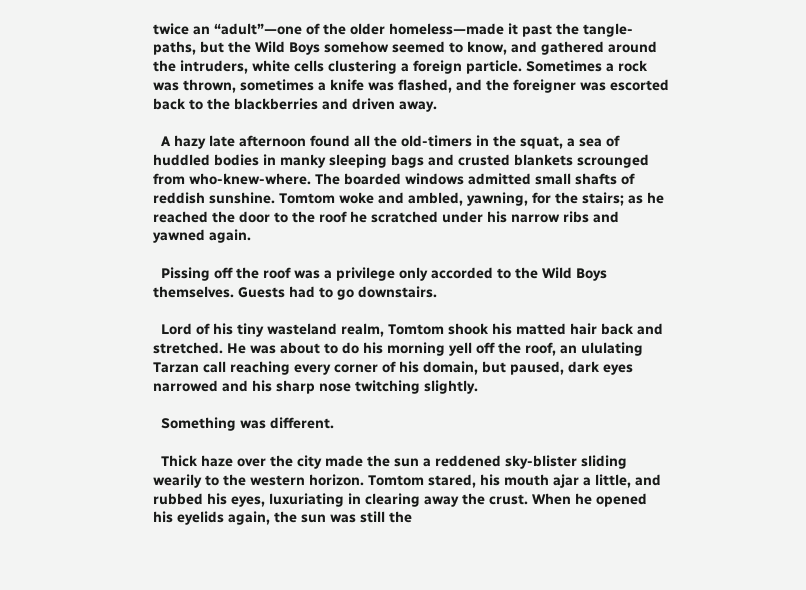twice an “adult”—one of the older homeless—made it past the tangle-paths, but the Wild Boys somehow seemed to know, and gathered around the intruders, white cells clustering a foreign particle. Sometimes a rock was thrown, sometimes a knife was flashed, and the foreigner was escorted back to the blackberries and driven away.

  A hazy late afternoon found all the old-timers in the squat, a sea of huddled bodies in manky sleeping bags and crusted blankets scrounged from who-knew-where. The boarded windows admitted small shafts of reddish sunshine. Tomtom woke and ambled, yawning, for the stairs; as he reached the door to the roof he scratched under his narrow ribs and yawned again.

  Pissing off the roof was a privilege only accorded to the Wild Boys themselves. Guests had to go downstairs.

  Lord of his tiny wasteland realm, Tomtom shook his matted hair back and stretched. He was about to do his morning yell off the roof, an ululating Tarzan call reaching every corner of his domain, but paused, dark eyes narrowed and his sharp nose twitching slightly.

  Something was different.

  Thick haze over the city made the sun a reddened sky-blister sliding wearily to the western horizon. Tomtom stared, his mouth ajar a little, and rubbed his eyes, luxuriating in clearing away the crust. When he opened his eyelids again, the sun was still the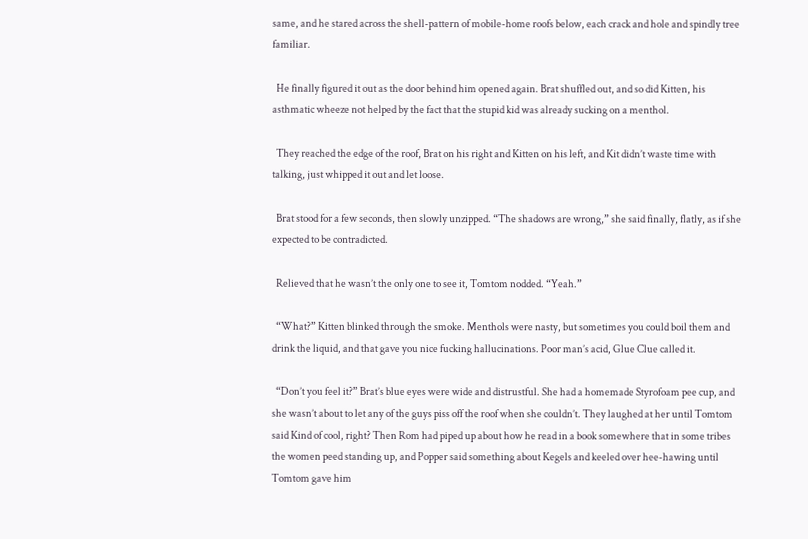same, and he stared across the shell-pattern of mobile-home roofs below, each crack and hole and spindly tree familiar.

  He finally figured it out as the door behind him opened again. Brat shuffled out, and so did Kitten, his asthmatic wheeze not helped by the fact that the stupid kid was already sucking on a menthol.

  They reached the edge of the roof, Brat on his right and Kitten on his left, and Kit didn’t waste time with talking, just whipped it out and let loose.

  Brat stood for a few seconds, then slowly unzipped. “The shadows are wrong,” she said finally, flatly, as if she expected to be contradicted.

  Relieved that he wasn’t the only one to see it, Tomtom nodded. “Yeah.”

  “What?” Kitten blinked through the smoke. Menthols were nasty, but sometimes you could boil them and drink the liquid, and that gave you nice fucking hallucinations. Poor man’s acid, Glue Clue called it.

  “Don’t you feel it?” Brat’s blue eyes were wide and distrustful. She had a homemade Styrofoam pee cup, and she wasn’t about to let any of the guys piss off the roof when she couldn’t. They laughed at her until Tomtom said Kind of cool, right? Then Rom had piped up about how he read in a book somewhere that in some tribes the women peed standing up, and Popper said something about Kegels and keeled over hee-hawing until Tomtom gave him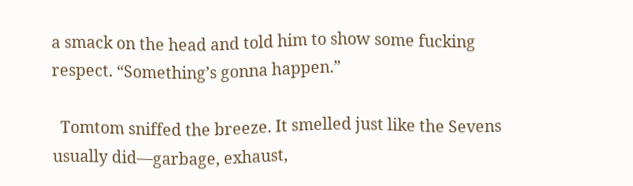a smack on the head and told him to show some fucking respect. “Something’s gonna happen.”

  Tomtom sniffed the breeze. It smelled just like the Sevens usually did—garbage, exhaust,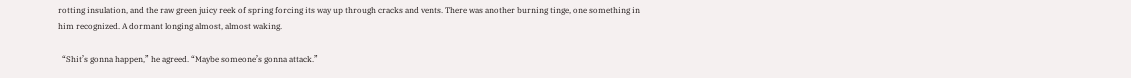rotting insulation, and the raw green juicy reek of spring forcing its way up through cracks and vents. There was another burning tinge, one something in him recognized. A dormant longing almost, almost waking.

  “Shit’s gonna happen,” he agreed. “Maybe someone’s gonna attack.”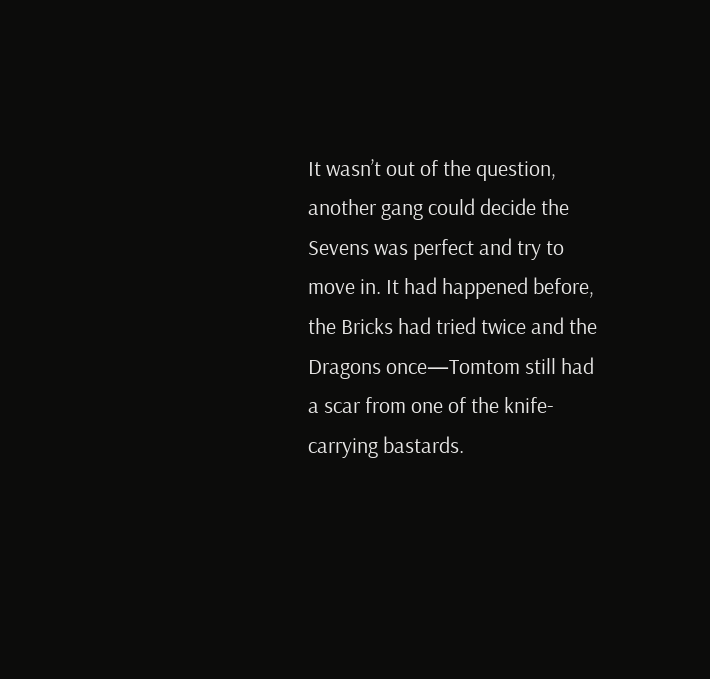It wasn’t out of the question, another gang could decide the Sevens was perfect and try to move in. It had happened before, the Bricks had tried twice and the Dragons once—Tomtom still had a scar from one of the knife-carrying bastards.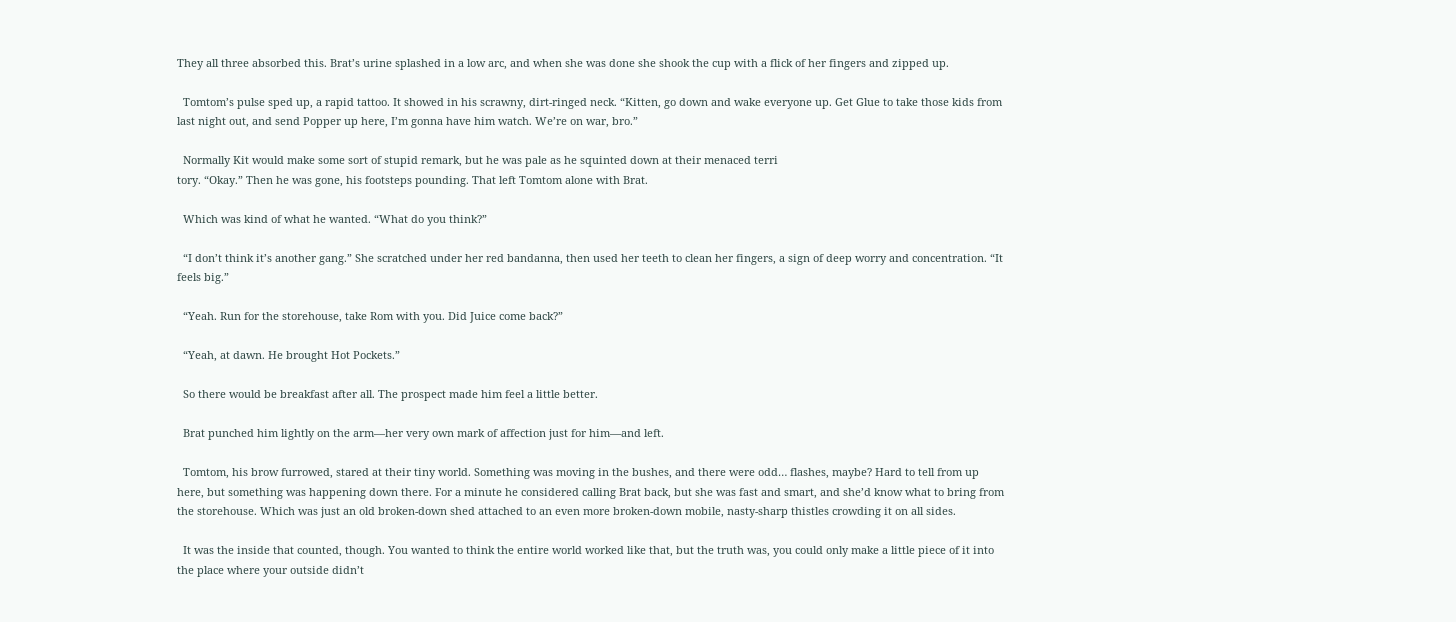They all three absorbed this. Brat’s urine splashed in a low arc, and when she was done she shook the cup with a flick of her fingers and zipped up.

  Tomtom’s pulse sped up, a rapid tattoo. It showed in his scrawny, dirt-ringed neck. “Kitten, go down and wake everyone up. Get Glue to take those kids from last night out, and send Popper up here, I’m gonna have him watch. We’re on war, bro.”

  Normally Kit would make some sort of stupid remark, but he was pale as he squinted down at their menaced terri
tory. “Okay.” Then he was gone, his footsteps pounding. That left Tomtom alone with Brat.

  Which was kind of what he wanted. “What do you think?”

  “I don’t think it’s another gang.” She scratched under her red bandanna, then used her teeth to clean her fingers, a sign of deep worry and concentration. “It feels big.”

  “Yeah. Run for the storehouse, take Rom with you. Did Juice come back?”

  “Yeah, at dawn. He brought Hot Pockets.”

  So there would be breakfast after all. The prospect made him feel a little better.

  Brat punched him lightly on the arm—her very own mark of affection just for him—and left.

  Tomtom, his brow furrowed, stared at their tiny world. Something was moving in the bushes, and there were odd… flashes, maybe? Hard to tell from up here, but something was happening down there. For a minute he considered calling Brat back, but she was fast and smart, and she’d know what to bring from the storehouse. Which was just an old broken-down shed attached to an even more broken-down mobile, nasty-sharp thistles crowding it on all sides.

  It was the inside that counted, though. You wanted to think the entire world worked like that, but the truth was, you could only make a little piece of it into the place where your outside didn’t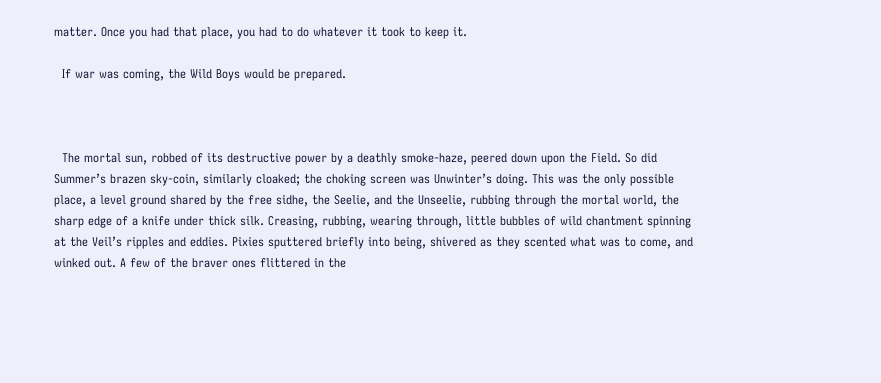matter. Once you had that place, you had to do whatever it took to keep it.

  If war was coming, the Wild Boys would be prepared.



  The mortal sun, robbed of its destructive power by a deathly smoke-haze, peered down upon the Field. So did Summer’s brazen sky-coin, similarly cloaked; the choking screen was Unwinter’s doing. This was the only possible place, a level ground shared by the free sidhe, the Seelie, and the Unseelie, rubbing through the mortal world, the sharp edge of a knife under thick silk. Creasing, rubbing, wearing through, little bubbles of wild chantment spinning at the Veil’s ripples and eddies. Pixies sputtered briefly into being, shivered as they scented what was to come, and winked out. A few of the braver ones flittered in the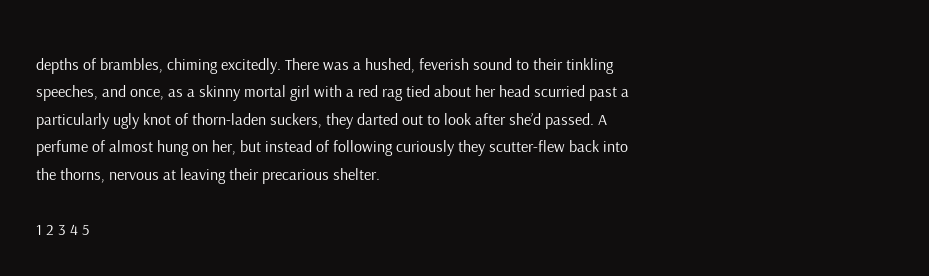depths of brambles, chiming excitedly. There was a hushed, feverish sound to their tinkling speeches, and once, as a skinny mortal girl with a red rag tied about her head scurried past a particularly ugly knot of thorn-laden suckers, they darted out to look after she’d passed. A perfume of almost hung on her, but instead of following curiously they scutter-flew back into the thorns, nervous at leaving their precarious shelter.

1 2 3 4 5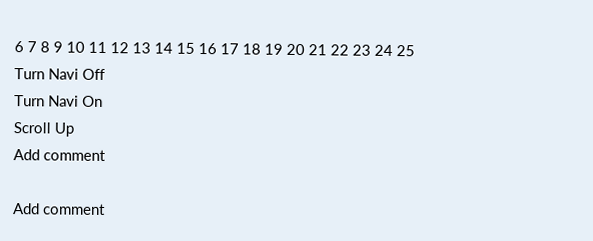6 7 8 9 10 11 12 13 14 15 16 17 18 19 20 21 22 23 24 25
Turn Navi Off
Turn Navi On
Scroll Up
Add comment

Add comment